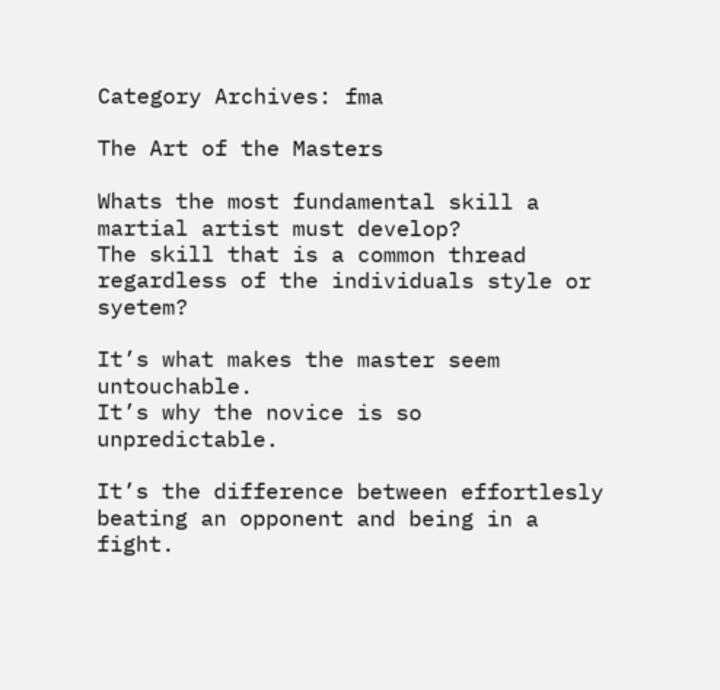Category Archives: fma

The Art of the Masters

Whats the most fundamental skill a martial artist must develop?
The skill that is a common thread regardless of the individuals style or syetem?

It’s what makes the master seem untouchable.
It’s why the novice is so unpredictable.

It’s the difference between effortlesly beating an opponent and being in a fight.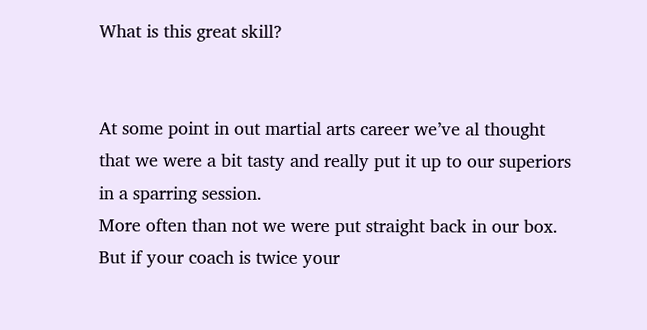What is this great skill?


At some point in out martial arts career we’ve al thought that we were a bit tasty and really put it up to our superiors in a sparring session.
More often than not we were put straight back in our box.
But if your coach is twice your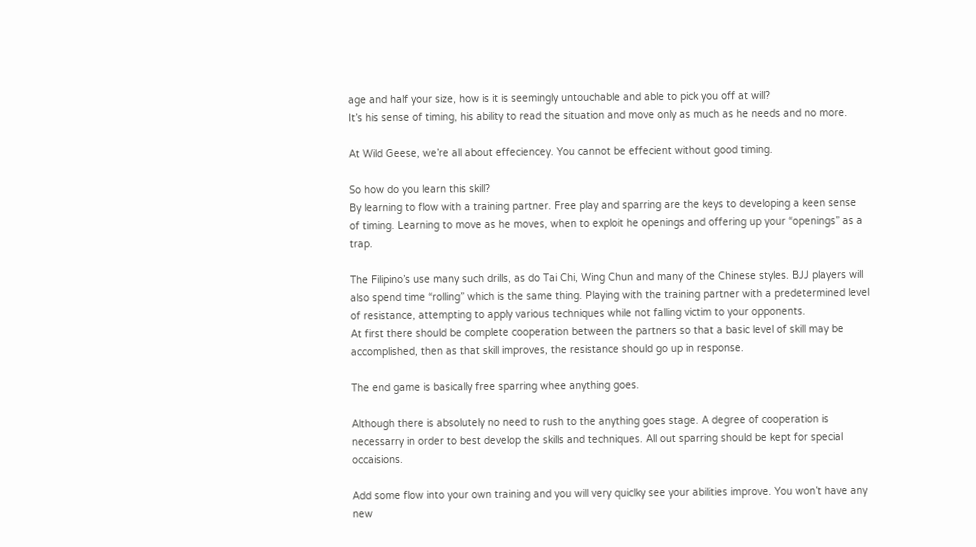age and half your size, how is it is seemingly untouchable and able to pick you off at will?
It’s his sense of timing, his ability to read the situation and move only as much as he needs and no more.

At Wild Geese, we’re all about effeciencey. You cannot be effecient without good timing.

So how do you learn this skill?
By learning to flow with a training partner. Free play and sparring are the keys to developing a keen sense of timing. Learning to move as he moves, when to exploit he openings and offering up your “openings” as a trap.

The Filipino’s use many such drills, as do Tai Chi, Wing Chun and many of the Chinese styles. BJJ players will also spend time “rolling” which is the same thing. Playing with the training partner with a predetermined level of resistance, attempting to apply various techniques while not falling victim to your opponents.
At first there should be complete cooperation between the partners so that a basic level of skill may be accomplished, then as that skill improves, the resistance should go up in response.

The end game is basically free sparring whee anything goes.

Although there is absolutely no need to rush to the anything goes stage. A degree of cooperation is necessarry in order to best develop the skills and techniques. All out sparring should be kept for special occaisions.

Add some flow into your own training and you will very quiclky see your abilities improve. You won’t have any new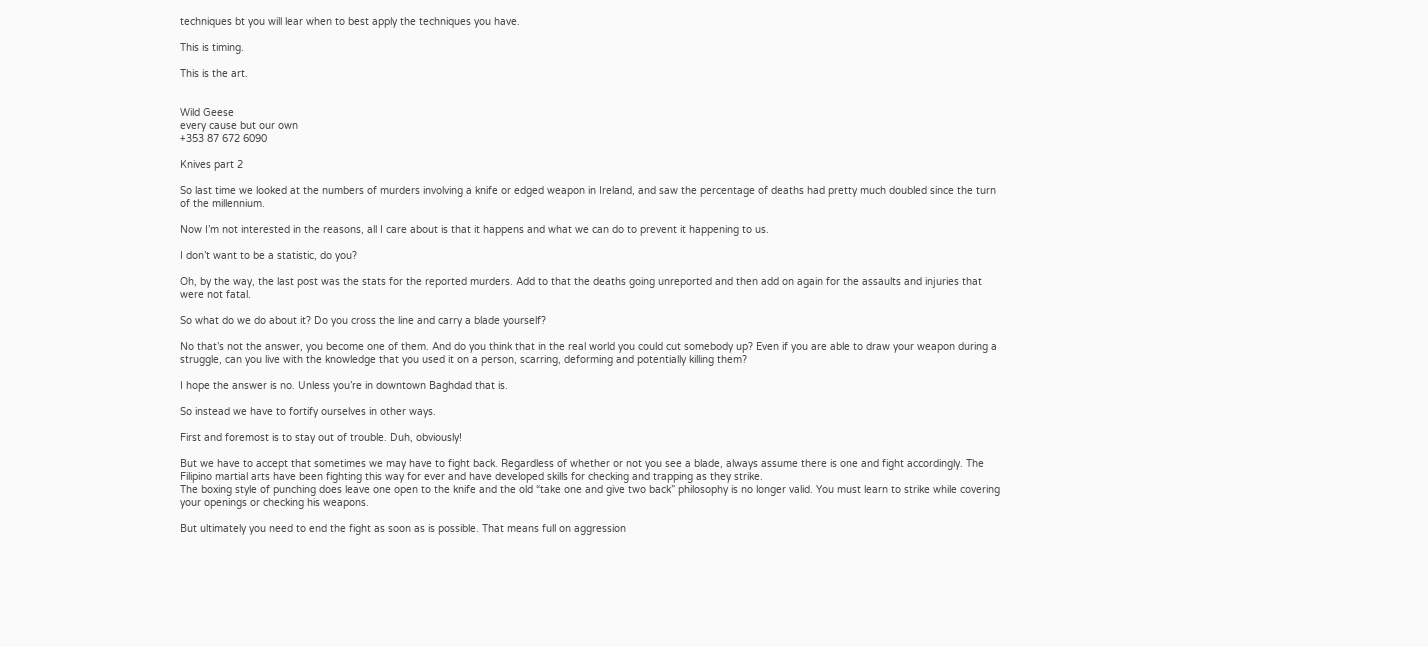techniques bt you will lear when to best apply the techniques you have.

This is timing.

This is the art.


Wild Geese
every cause but our own
+353 87 672 6090

Knives part 2

So last time we looked at the numbers of murders involving a knife or edged weapon in Ireland, and saw the percentage of deaths had pretty much doubled since the turn of the millennium.

Now I’m not interested in the reasons, all I care about is that it happens and what we can do to prevent it happening to us.

I don’t want to be a statistic, do you?

Oh, by the way, the last post was the stats for the reported murders. Add to that the deaths going unreported and then add on again for the assaults and injuries that were not fatal.

So what do we do about it? Do you cross the line and carry a blade yourself?

No that’s not the answer, you become one of them. And do you think that in the real world you could cut somebody up? Even if you are able to draw your weapon during a struggle, can you live with the knowledge that you used it on a person, scarring, deforming and potentially killing them?

I hope the answer is no. Unless you’re in downtown Baghdad that is.

So instead we have to fortify ourselves in other ways.

First and foremost is to stay out of trouble. Duh, obviously!

But we have to accept that sometimes we may have to fight back. Regardless of whether or not you see a blade, always assume there is one and fight accordingly. The Filipino martial arts have been fighting this way for ever and have developed skills for checking and trapping as they strike.
The boxing style of punching does leave one open to the knife and the old “take one and give two back” philosophy is no longer valid. You must learn to strike while covering your openings or checking his weapons.

But ultimately you need to end the fight as soon as is possible. That means full on aggression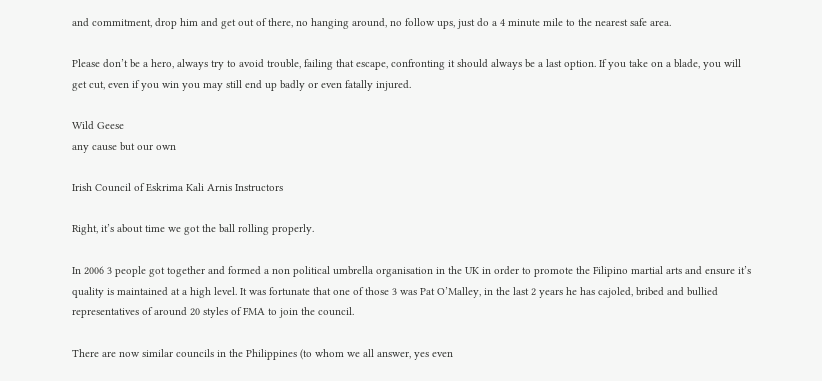and commitment, drop him and get out of there, no hanging around, no follow ups, just do a 4 minute mile to the nearest safe area.

Please don’t be a hero, always try to avoid trouble, failing that escape, confronting it should always be a last option. If you take on a blade, you will get cut, even if you win you may still end up badly or even fatally injured.

Wild Geese
any cause but our own

Irish Council of Eskrima Kali Arnis Instructors

Right, it’s about time we got the ball rolling properly.

In 2006 3 people got together and formed a non political umbrella organisation in the UK in order to promote the Filipino martial arts and ensure it’s quality is maintained at a high level. It was fortunate that one of those 3 was Pat O’Malley, in the last 2 years he has cajoled, bribed and bullied representatives of around 20 styles of FMA to join the council.

There are now similar councils in the Philippines (to whom we all answer, yes even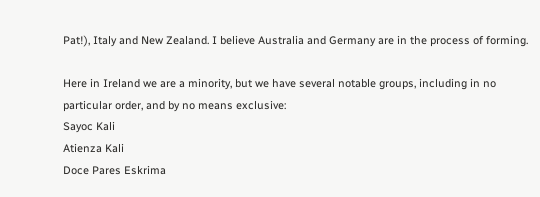Pat!), Italy and New Zealand. I believe Australia and Germany are in the process of forming.

Here in Ireland we are a minority, but we have several notable groups, including in no particular order, and by no means exclusive:
Sayoc Kali
Atienza Kali
Doce Pares Eskrima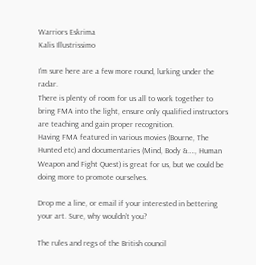Warriors Eskrima
Kalis Illustrissimo

I’m sure here are a few more round, lurking under the radar.
There is plenty of room for us all to work together to bring FMA into the light, ensure only qualified instructors are teaching and gain proper recognition.
Having FMA featured in various movies (Bourne, The Hunted etc) and documentaries (Mind, Body &…., Human Weapon and Fight Quest) is great for us, but we could be doing more to promote ourselves.

Drop me a line, or email if your interested in bettering your art. Sure, why wouldn’t you?

The rules and regs of the British council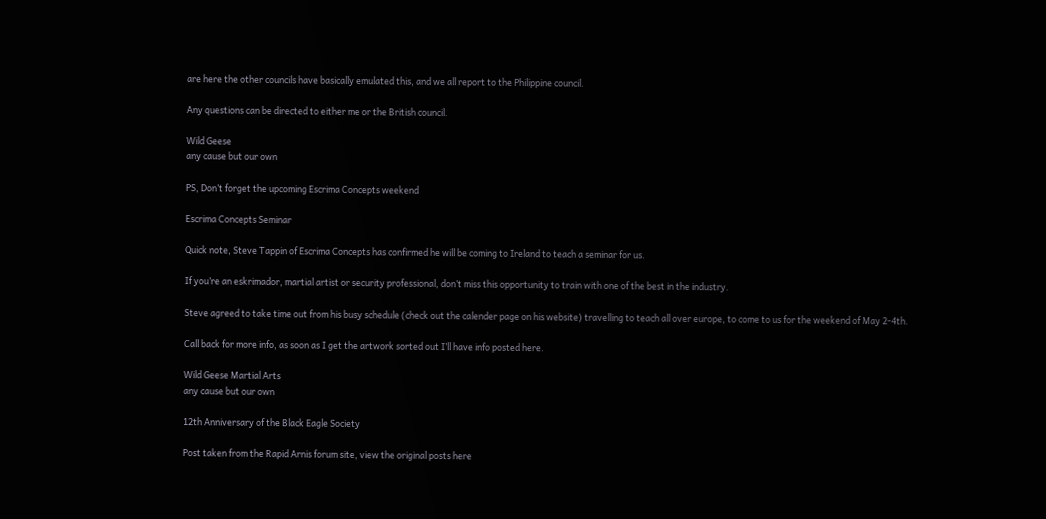are here the other councils have basically emulated this, and we all report to the Philippine council.

Any questions can be directed to either me or the British council.

Wild Geese
any cause but our own

PS, Don’t forget the upcoming Escrima Concepts weekend

Escrima Concepts Seminar

Quick note, Steve Tappin of Escrima Concepts has confirmed he will be coming to Ireland to teach a seminar for us.

If you’re an eskrimador, martial artist or security professional, don’t miss this opportunity to train with one of the best in the industry.

Steve agreed to take time out from his busy schedule (check out the calender page on his website) travelling to teach all over europe, to come to us for the weekend of May 2-4th.

Call back for more info, as soon as I get the artwork sorted out I’ll have info posted here.

Wild Geese Martial Arts
any cause but our own

12th Anniversary of the Black Eagle Society

Post taken from the Rapid Arnis forum site, view the original posts here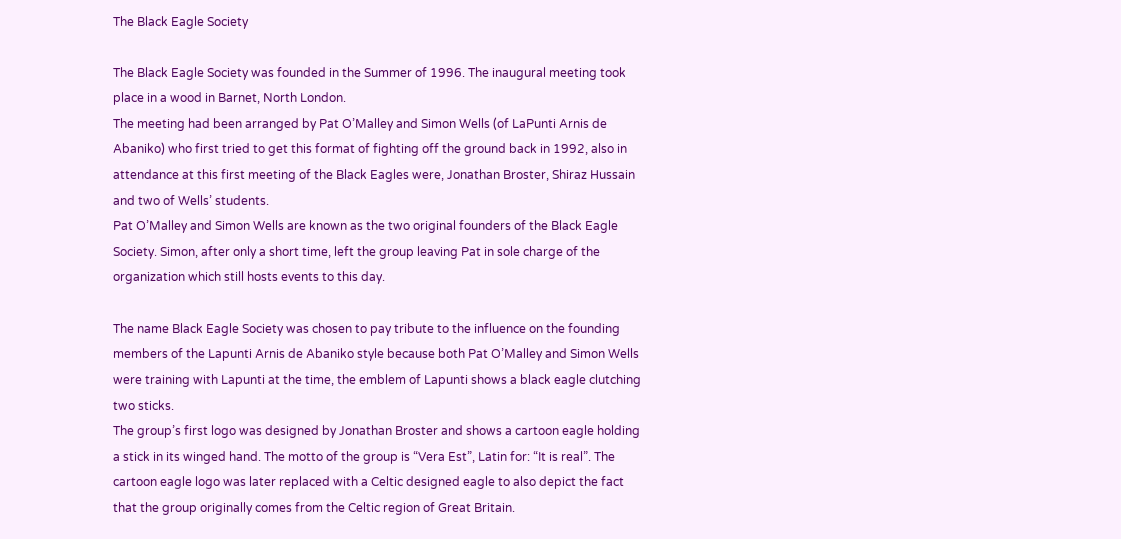The Black Eagle Society

The Black Eagle Society was founded in the Summer of 1996. The inaugural meeting took place in a wood in Barnet, North London.
The meeting had been arranged by Pat O’Malley and Simon Wells (of LaPunti Arnis de Abaniko) who first tried to get this format of fighting off the ground back in 1992, also in attendance at this first meeting of the Black Eagles were, Jonathan Broster, Shiraz Hussain and two of Wells’ students.
Pat O’Malley and Simon Wells are known as the two original founders of the Black Eagle Society. Simon, after only a short time, left the group leaving Pat in sole charge of the organization which still hosts events to this day.

The name Black Eagle Society was chosen to pay tribute to the influence on the founding members of the Lapunti Arnis de Abaniko style because both Pat O’Malley and Simon Wells were training with Lapunti at the time, the emblem of Lapunti shows a black eagle clutching two sticks.
The group’s first logo was designed by Jonathan Broster and shows a cartoon eagle holding a stick in its winged hand. The motto of the group is “Vera Est”, Latin for: “It is real”. The cartoon eagle logo was later replaced with a Celtic designed eagle to also depict the fact that the group originally comes from the Celtic region of Great Britain.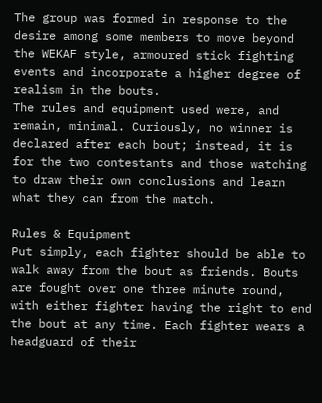The group was formed in response to the desire among some members to move beyond the WEKAF style, armoured stick fighting events and incorporate a higher degree of realism in the bouts.
The rules and equipment used were, and remain, minimal. Curiously, no winner is declared after each bout; instead, it is for the two contestants and those watching to draw their own conclusions and learn what they can from the match.

Rules & Equipment
Put simply, each fighter should be able to walk away from the bout as friends. Bouts are fought over one three minute round, with either fighter having the right to end the bout at any time. Each fighter wears a headguard of their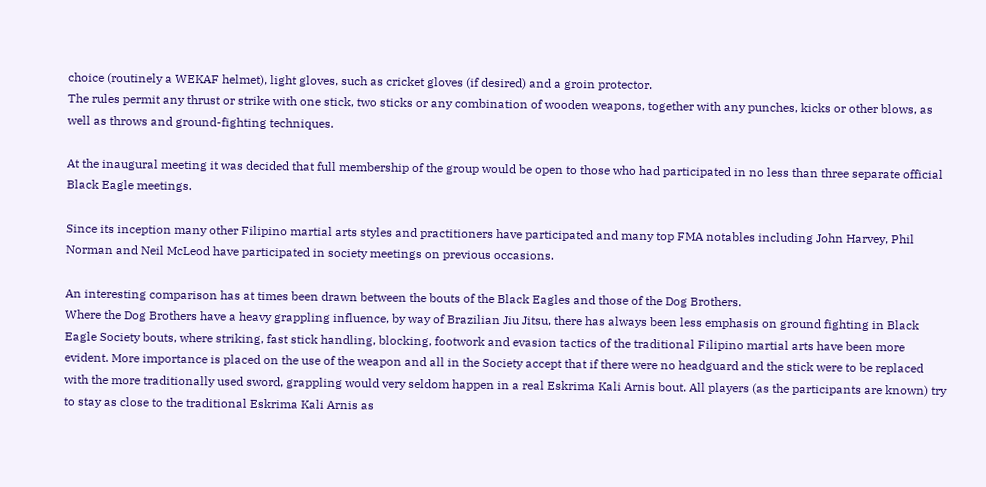choice (routinely a WEKAF helmet), light gloves, such as cricket gloves (if desired) and a groin protector.
The rules permit any thrust or strike with one stick, two sticks or any combination of wooden weapons, together with any punches, kicks or other blows, as well as throws and ground-fighting techniques.

At the inaugural meeting it was decided that full membership of the group would be open to those who had participated in no less than three separate official Black Eagle meetings.

Since its inception many other Filipino martial arts styles and practitioners have participated and many top FMA notables including John Harvey, Phil Norman and Neil McLeod have participated in society meetings on previous occasions.

An interesting comparison has at times been drawn between the bouts of the Black Eagles and those of the Dog Brothers.
Where the Dog Brothers have a heavy grappling influence, by way of Brazilian Jiu Jitsu, there has always been less emphasis on ground fighting in Black Eagle Society bouts, where striking, fast stick handling, blocking, footwork and evasion tactics of the traditional Filipino martial arts have been more evident. More importance is placed on the use of the weapon and all in the Society accept that if there were no headguard and the stick were to be replaced with the more traditionally used sword, grappling would very seldom happen in a real Eskrima Kali Arnis bout. All players (as the participants are known) try to stay as close to the traditional Eskrima Kali Arnis as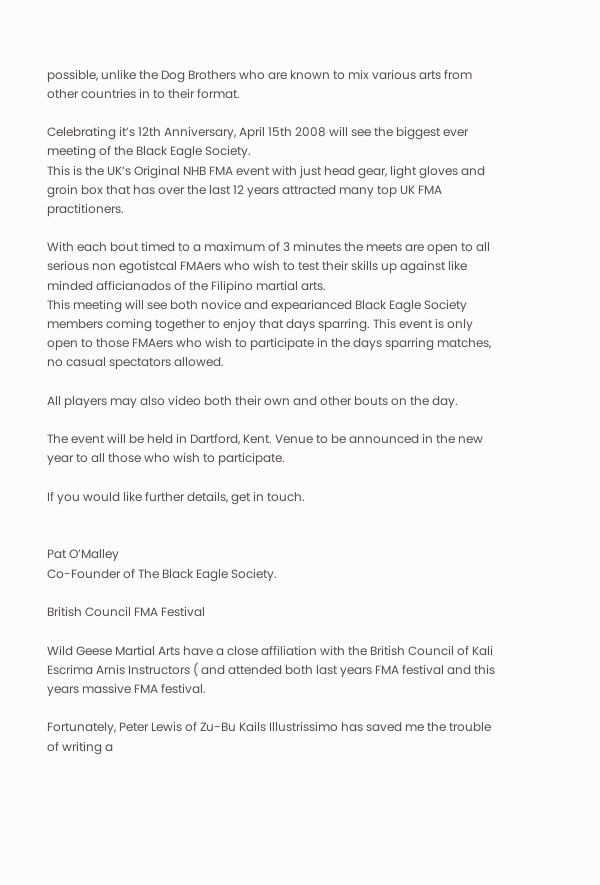possible, unlike the Dog Brothers who are known to mix various arts from other countries in to their format.

Celebrating it’s 12th Anniversary, April 15th 2008 will see the biggest ever meeting of the Black Eagle Society.
This is the UK’s Original NHB FMA event with just head gear, light gloves and groin box that has over the last 12 years attracted many top UK FMA practitioners.

With each bout timed to a maximum of 3 minutes the meets are open to all serious non egotistcal FMAers who wish to test their skills up against like minded afficianados of the Filipino martial arts.
This meeting will see both novice and expearianced Black Eagle Society members coming together to enjoy that days sparring. This event is only open to those FMAers who wish to participate in the days sparring matches, no casual spectators allowed.

All players may also video both their own and other bouts on the day.

The event will be held in Dartford, Kent. Venue to be announced in the new year to all those who wish to participate.

If you would like further details, get in touch.


Pat O’Malley
Co-Founder of The Black Eagle Society.

British Council FMA Festival

Wild Geese Martial Arts have a close affiliation with the British Council of Kali Escrima Arnis Instructors ( and attended both last years FMA festival and this years massive FMA festival.

Fortunately, Peter Lewis of Zu-Bu Kails Illustrissimo has saved me the trouble of writing a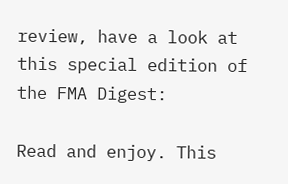review, have a look at this special edition of the FMA Digest:

Read and enjoy. This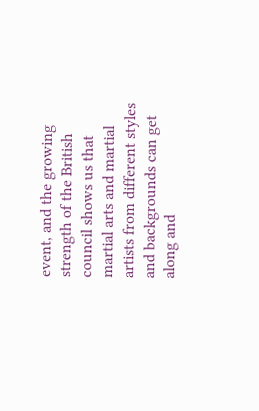event, and the growing strength of the British council shows us that martial arts and martial artists from different styles and backgrounds can get along and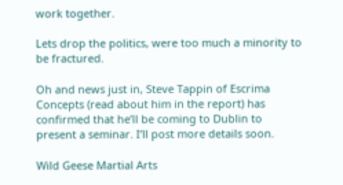work together.

Lets drop the politics, were too much a minority to be fractured.

Oh and news just in, Steve Tappin of Escrima Concepts (read about him in the report) has confirmed that he’ll be coming to Dublin to present a seminar. I’ll post more details soon.

Wild Geese Martial Arts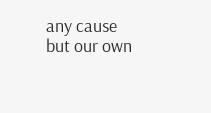any cause but our own